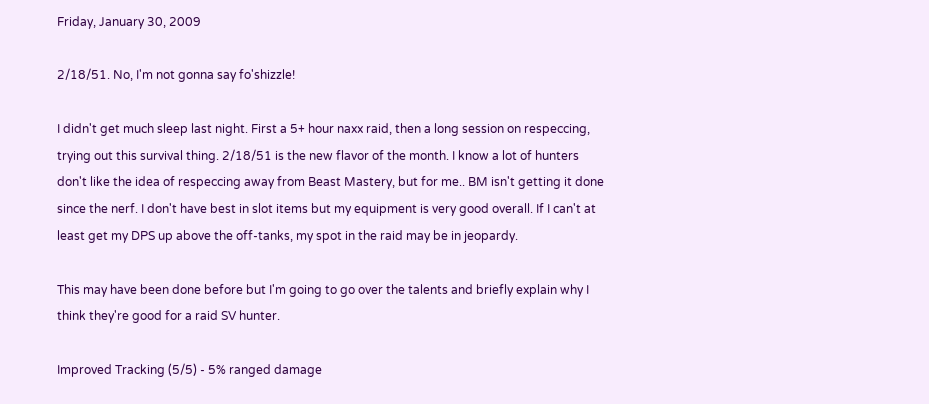Friday, January 30, 2009

2/18/51. No, I'm not gonna say fo'shizzle!

I didn't get much sleep last night. First a 5+ hour naxx raid, then a long session on respeccing, trying out this survival thing. 2/18/51 is the new flavor of the month. I know a lot of hunters don't like the idea of respeccing away from Beast Mastery, but for me.. BM isn't getting it done since the nerf. I don't have best in slot items but my equipment is very good overall. If I can't at least get my DPS up above the off-tanks, my spot in the raid may be in jeopardy.

This may have been done before but I'm going to go over the talents and briefly explain why I think they're good for a raid SV hunter.

Improved Tracking (5/5) - 5% ranged damage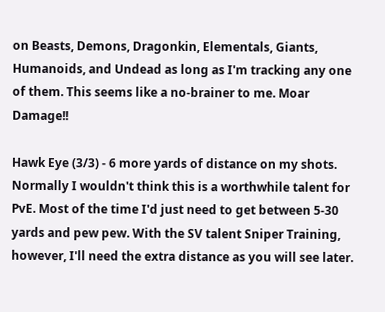on Beasts, Demons, Dragonkin, Elementals, Giants, Humanoids, and Undead as long as I'm tracking any one of them. This seems like a no-brainer to me. Moar Damage!!

Hawk Eye (3/3) - 6 more yards of distance on my shots. Normally I wouldn't think this is a worthwhile talent for PvE. Most of the time I'd just need to get between 5-30 yards and pew pew. With the SV talent Sniper Training, however, I'll need the extra distance as you will see later.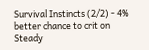Survival Instincts (2/2) - 4% better chance to crit on Steady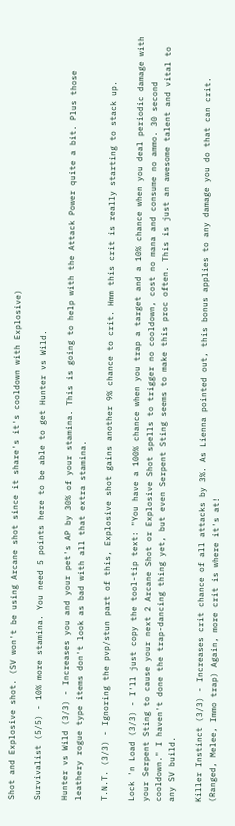Shot and Explosive shot. (SV won't be using Arcane shot since it share's it's cooldown with Explosive)

Survivalist (5/5) - 10% more stamina. You need 5 points here to be able to get Hunter vs Wild.

Hunter vs Wild (3/3) - Increases you and your pet's AP by 30% of your stamina. This is going to help with the Attack Power quite a bit. Plus those leathery rogue type items don't look as bad with all that extra stamina.

T.N.T. (3/3) - Ignoring the pvp/stun part of this, Explosive shot gains another 9% chance to crit. Hmm this crit is really starting to stack up.

Lock 'n Load (3/3) - I'll just copy the tool-tip text: "You have a 100% chance when you trap a target and a 10% chance when you deal periodic damage with your Serpent Sting to cause your next 2 Arcane Shot or Explosive Shot spells to trigger no cooldown, cost no mana and consume no ammo. 30 second cooldown." I haven't done the trap-dancing thing yet, but even Serpent Sting seems to make this proc often. This is just an awesome talent and vital to any SV build.

Killer Instinct (3/3) - Increases crit chance of all attacks by 3%. As Lienna pointed out, this bonus applies to any damage you do that can crit. (Ranged, Melee, Immo trap) Again, more crit is where it's at!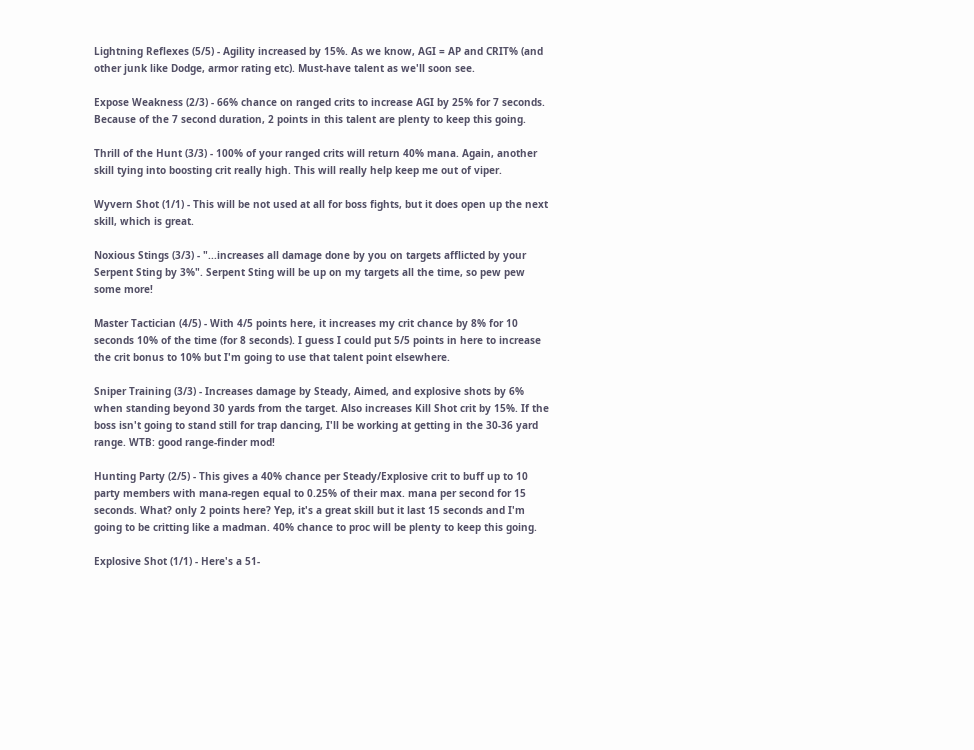Lightning Reflexes (5/5) - Agility increased by 15%. As we know, AGI = AP and CRIT% (and other junk like Dodge, armor rating etc). Must-have talent as we'll soon see.

Expose Weakness (2/3) - 66% chance on ranged crits to increase AGI by 25% for 7 seconds. Because of the 7 second duration, 2 points in this talent are plenty to keep this going.

Thrill of the Hunt (3/3) - 100% of your ranged crits will return 40% mana. Again, another skill tying into boosting crit really high. This will really help keep me out of viper.

Wyvern Shot (1/1) - This will be not used at all for boss fights, but it does open up the next skill, which is great.

Noxious Stings (3/3) - "...increases all damage done by you on targets afflicted by your Serpent Sting by 3%". Serpent Sting will be up on my targets all the time, so pew pew some more!

Master Tactician (4/5) - With 4/5 points here, it increases my crit chance by 8% for 10 seconds 10% of the time (for 8 seconds). I guess I could put 5/5 points in here to increase the crit bonus to 10% but I'm going to use that talent point elsewhere.

Sniper Training (3/3) - Increases damage by Steady, Aimed, and explosive shots by 6% when standing beyond 30 yards from the target. Also increases Kill Shot crit by 15%. If the boss isn't going to stand still for trap dancing, I'll be working at getting in the 30-36 yard range. WTB: good range-finder mod!

Hunting Party (2/5) - This gives a 40% chance per Steady/Explosive crit to buff up to 10 party members with mana-regen equal to 0.25% of their max. mana per second for 15 seconds. What? only 2 points here? Yep, it's a great skill but it last 15 seconds and I'm going to be critting like a madman. 40% chance to proc will be plenty to keep this going.

Explosive Shot (1/1) - Here's a 51-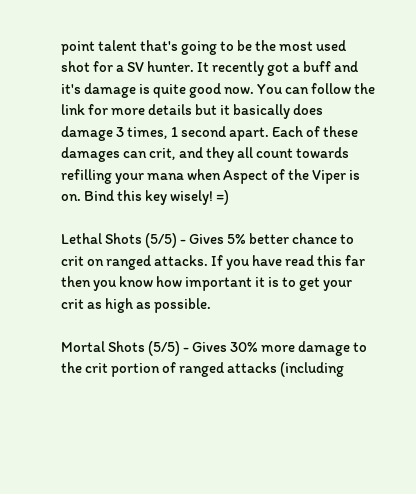point talent that's going to be the most used shot for a SV hunter. It recently got a buff and it's damage is quite good now. You can follow the link for more details but it basically does damage 3 times, 1 second apart. Each of these damages can crit, and they all count towards refilling your mana when Aspect of the Viper is on. Bind this key wisely! =)

Lethal Shots (5/5) - Gives 5% better chance to crit on ranged attacks. If you have read this far then you know how important it is to get your crit as high as possible.

Mortal Shots (5/5) - Gives 30% more damage to the crit portion of ranged attacks (including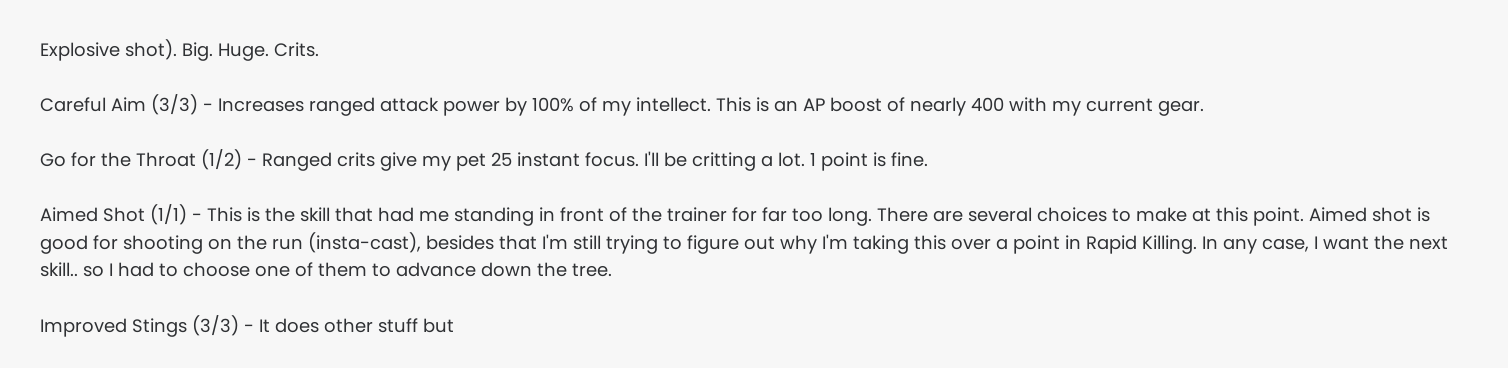Explosive shot). Big. Huge. Crits.

Careful Aim (3/3) - Increases ranged attack power by 100% of my intellect. This is an AP boost of nearly 400 with my current gear.

Go for the Throat (1/2) - Ranged crits give my pet 25 instant focus. I'll be critting a lot. 1 point is fine.

Aimed Shot (1/1) - This is the skill that had me standing in front of the trainer for far too long. There are several choices to make at this point. Aimed shot is good for shooting on the run (insta-cast), besides that I'm still trying to figure out why I'm taking this over a point in Rapid Killing. In any case, I want the next skill.. so I had to choose one of them to advance down the tree.

Improved Stings (3/3) - It does other stuff but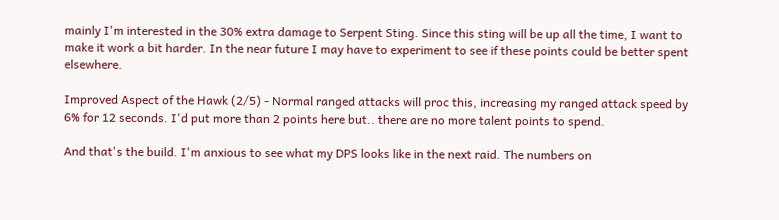mainly I'm interested in the 30% extra damage to Serpent Sting. Since this sting will be up all the time, I want to make it work a bit harder. In the near future I may have to experiment to see if these points could be better spent elsewhere.

Improved Aspect of the Hawk (2/5) - Normal ranged attacks will proc this, increasing my ranged attack speed by 6% for 12 seconds. I'd put more than 2 points here but.. there are no more talent points to spend.

And that's the build. I'm anxious to see what my DPS looks like in the next raid. The numbers on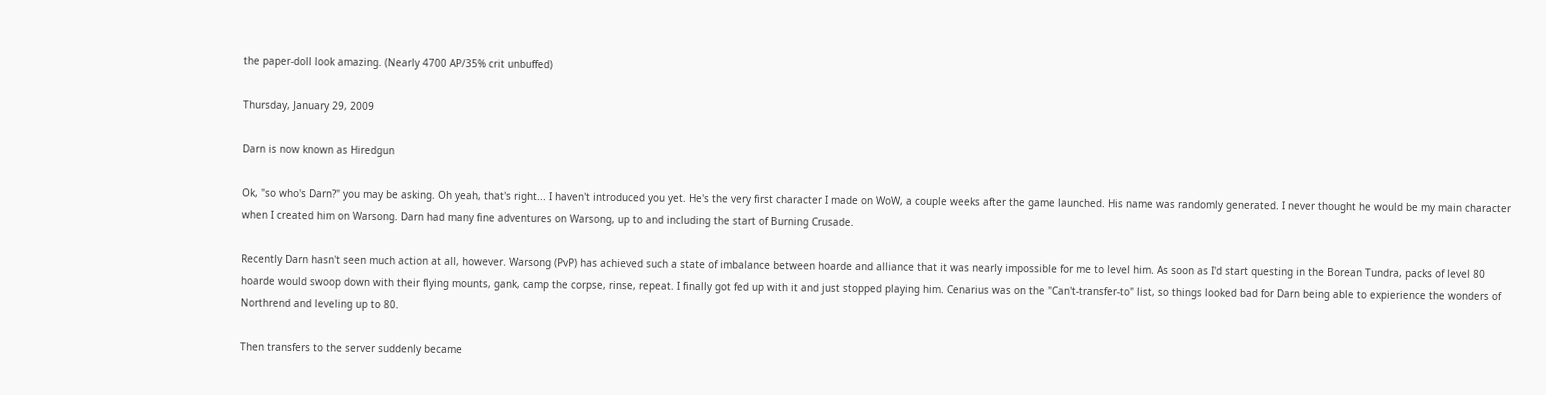the paper-doll look amazing. (Nearly 4700 AP/35% crit unbuffed)

Thursday, January 29, 2009

Darn is now known as Hiredgun

Ok, "so who's Darn?" you may be asking. Oh yeah, that's right... I haven't introduced you yet. He's the very first character I made on WoW, a couple weeks after the game launched. His name was randomly generated. I never thought he would be my main character when I created him on Warsong. Darn had many fine adventures on Warsong, up to and including the start of Burning Crusade.

Recently Darn hasn't seen much action at all, however. Warsong (PvP) has achieved such a state of imbalance between hoarde and alliance that it was nearly impossible for me to level him. As soon as I'd start questing in the Borean Tundra, packs of level 80 hoarde would swoop down with their flying mounts, gank, camp the corpse, rinse, repeat. I finally got fed up with it and just stopped playing him. Cenarius was on the "Can't-transfer-to" list, so things looked bad for Darn being able to expierience the wonders of Northrend and leveling up to 80.

Then transfers to the server suddenly became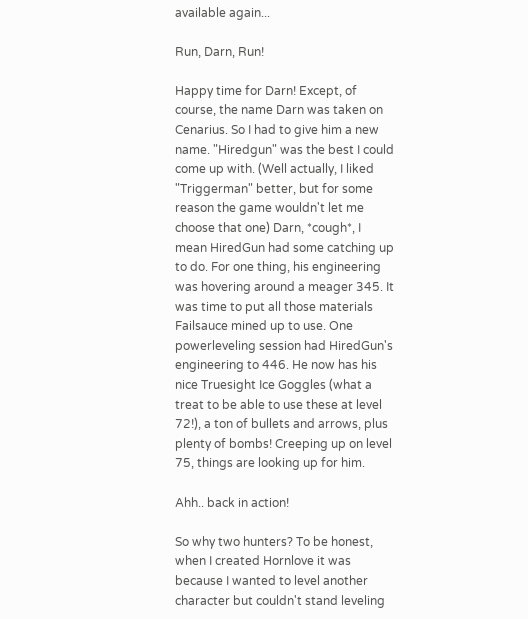available again...

Run, Darn, Run!

Happy time for Darn! Except, of course, the name Darn was taken on Cenarius. So I had to give him a new name. "Hiredgun" was the best I could come up with. (Well actually, I liked "Triggerman" better, but for some reason the game wouldn't let me choose that one) Darn, *cough*, I mean HiredGun had some catching up to do. For one thing, his engineering was hovering around a meager 345. It was time to put all those materials Failsauce mined up to use. One powerleveling session had HiredGun's engineering to 446. He now has his nice Truesight Ice Goggles (what a treat to be able to use these at level 72!), a ton of bullets and arrows, plus plenty of bombs! Creeping up on level 75, things are looking up for him.

Ahh.. back in action!

So why two hunters? To be honest, when I created Hornlove it was because I wanted to level another character but couldn't stand leveling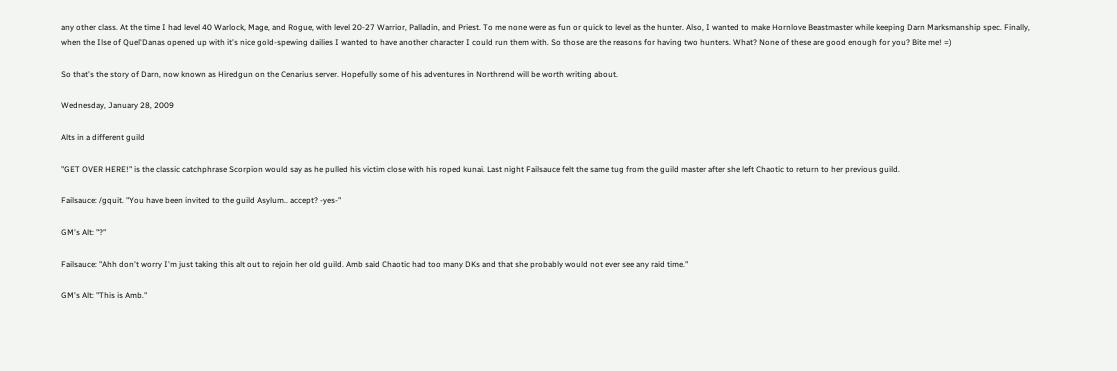any other class. At the time I had level 40 Warlock, Mage, and Rogue, with level 20-27 Warrior, Palladin, and Priest. To me none were as fun or quick to level as the hunter. Also, I wanted to make Hornlove Beastmaster while keeping Darn Marksmanship spec. Finally, when the Ilse of Quel'Danas opened up with it's nice gold-spewing dailies I wanted to have another character I could run them with. So those are the reasons for having two hunters. What? None of these are good enough for you? Bite me! =)

So that's the story of Darn, now known as Hiredgun on the Cenarius server. Hopefully some of his adventures in Northrend will be worth writing about.

Wednesday, January 28, 2009

Alts in a different guild

"GET OVER HERE!" is the classic catchphrase Scorpion would say as he pulled his victim close with his roped kunai. Last night Failsauce felt the same tug from the guild master after she left Chaotic to return to her previous guild.

Failsauce: /gquit. "You have been invited to the guild Asylum.. accept? -yes-"

GM's Alt: "?"

Failsauce: "Ahh don't worry I'm just taking this alt out to rejoin her old guild. Amb said Chaotic had too many DKs and that she probably would not ever see any raid time."

GM's Alt: "This is Amb."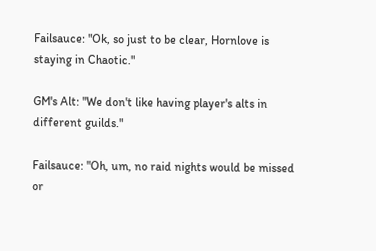Failsauce: "Ok, so just to be clear, Hornlove is staying in Chaotic."

GM's Alt: "We don't like having player's alts in different guilds."

Failsauce: "Oh, um, no raid nights would be missed or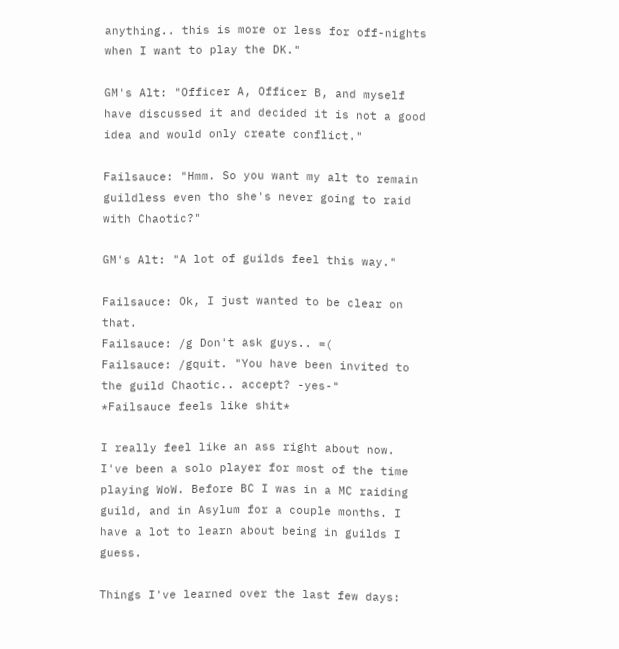anything.. this is more or less for off-nights when I want to play the DK."

GM's Alt: "Officer A, Officer B, and myself have discussed it and decided it is not a good idea and would only create conflict."

Failsauce: "Hmm. So you want my alt to remain guildless even tho she's never going to raid with Chaotic?"

GM's Alt: "A lot of guilds feel this way."

Failsauce: Ok, I just wanted to be clear on that.
Failsauce: /g Don't ask guys.. =(
Failsauce: /gquit. "You have been invited to the guild Chaotic.. accept? -yes-"
*Failsauce feels like shit*

I really feel like an ass right about now. I've been a solo player for most of the time playing WoW. Before BC I was in a MC raiding guild, and in Asylum for a couple months. I have a lot to learn about being in guilds I guess.

Things I've learned over the last few days: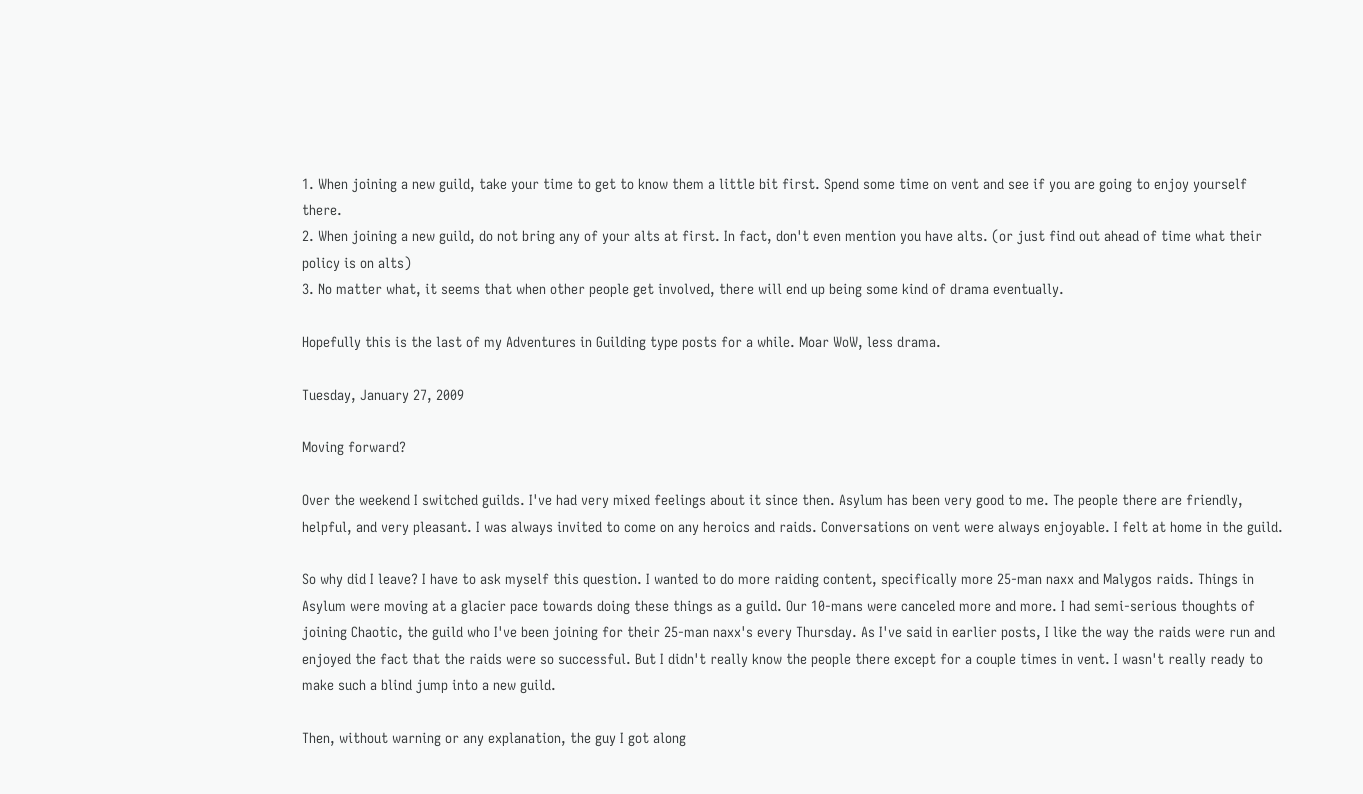1. When joining a new guild, take your time to get to know them a little bit first. Spend some time on vent and see if you are going to enjoy yourself there.
2. When joining a new guild, do not bring any of your alts at first. In fact, don't even mention you have alts. (or just find out ahead of time what their policy is on alts)
3. No matter what, it seems that when other people get involved, there will end up being some kind of drama eventually.

Hopefully this is the last of my Adventures in Guilding type posts for a while. Moar WoW, less drama.

Tuesday, January 27, 2009

Moving forward?

Over the weekend I switched guilds. I've had very mixed feelings about it since then. Asylum has been very good to me. The people there are friendly, helpful, and very pleasant. I was always invited to come on any heroics and raids. Conversations on vent were always enjoyable. I felt at home in the guild.

So why did I leave? I have to ask myself this question. I wanted to do more raiding content, specifically more 25-man naxx and Malygos raids. Things in Asylum were moving at a glacier pace towards doing these things as a guild. Our 10-mans were canceled more and more. I had semi-serious thoughts of joining Chaotic, the guild who I've been joining for their 25-man naxx's every Thursday. As I've said in earlier posts, I like the way the raids were run and enjoyed the fact that the raids were so successful. But I didn't really know the people there except for a couple times in vent. I wasn't really ready to make such a blind jump into a new guild.

Then, without warning or any explanation, the guy I got along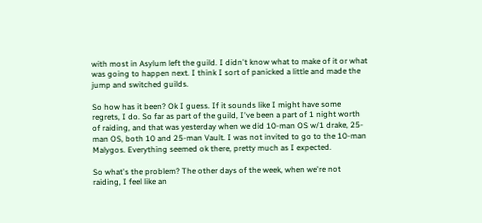with most in Asylum left the guild. I didn't know what to make of it or what was going to happen next. I think I sort of panicked a little and made the jump and switched guilds.

So how has it been? Ok I guess. If it sounds like I might have some regrets, I do. So far as part of the guild, I've been a part of 1 night worth of raiding, and that was yesterday when we did 10-man OS w/1 drake, 25-man OS, both 10 and 25-man Vault. I was not invited to go to the 10-man Malygos. Everything seemed ok there, pretty much as I expected.

So what's the problem? The other days of the week, when we're not raiding, I feel like an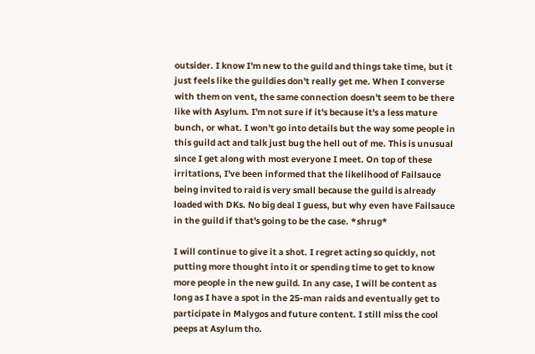outsider. I know I'm new to the guild and things take time, but it just feels like the guildies don't really get me. When I converse with them on vent, the same connection doesn't seem to be there like with Asylum. I'm not sure if it's because it's a less mature bunch, or what. I won't go into details but the way some people in this guild act and talk just bug the hell out of me. This is unusual since I get along with most everyone I meet. On top of these irritations, I've been informed that the likelihood of Failsauce being invited to raid is very small because the guild is already loaded with DKs. No big deal I guess, but why even have Failsauce in the guild if that's going to be the case. *shrug*

I will continue to give it a shot. I regret acting so quickly, not putting more thought into it or spending time to get to know more people in the new guild. In any case, I will be content as long as I have a spot in the 25-man raids and eventually get to participate in Malygos and future content. I still miss the cool peeps at Asylum tho.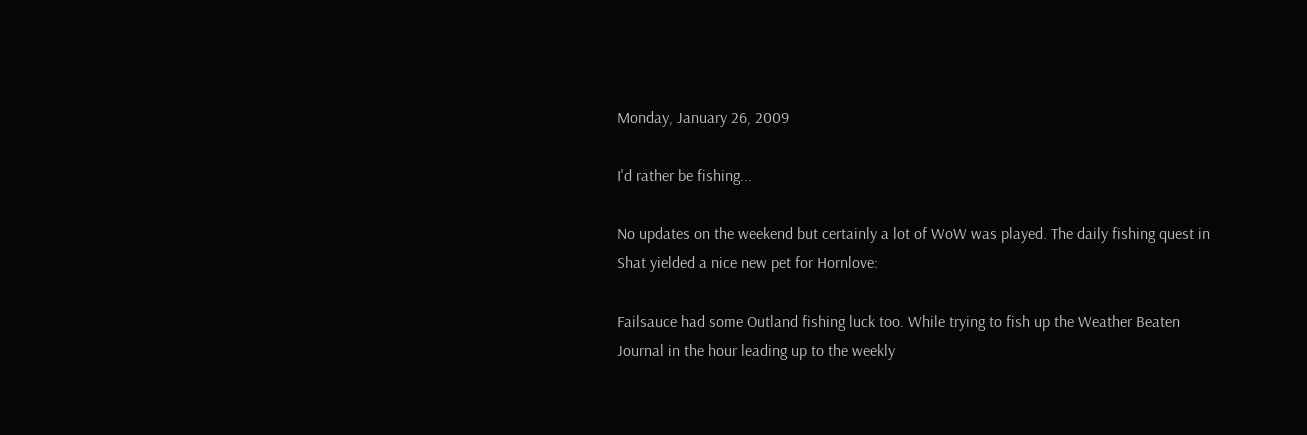Monday, January 26, 2009

I'd rather be fishing...

No updates on the weekend but certainly a lot of WoW was played. The daily fishing quest in Shat yielded a nice new pet for Hornlove:

Failsauce had some Outland fishing luck too. While trying to fish up the Weather Beaten Journal in the hour leading up to the weekly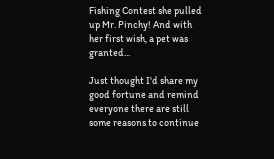Fishing Contest she pulled up Mr. Pinchy! And with her first wish, a pet was granted...

Just thought I'd share my good fortune and remind everyone there are still some reasons to continue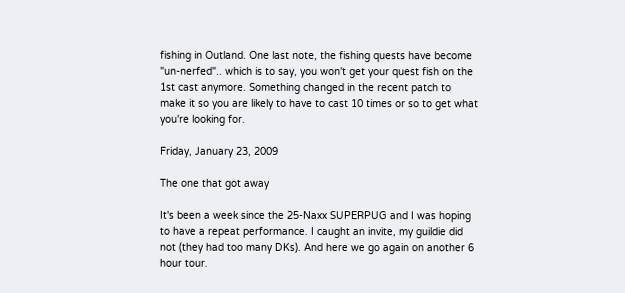fishing in Outland. One last note, the fishing quests have become "un-nerfed".. which is to say, you won't get your quest fish on the 1st cast anymore. Something changed in the recent patch to make it so you are likely to have to cast 10 times or so to get what you're looking for.

Friday, January 23, 2009

The one that got away

It's been a week since the 25-Naxx SUPERPUG and I was hoping to have a repeat performance. I caught an invite, my guildie did not (they had too many DKs). And here we go again on another 6 hour tour.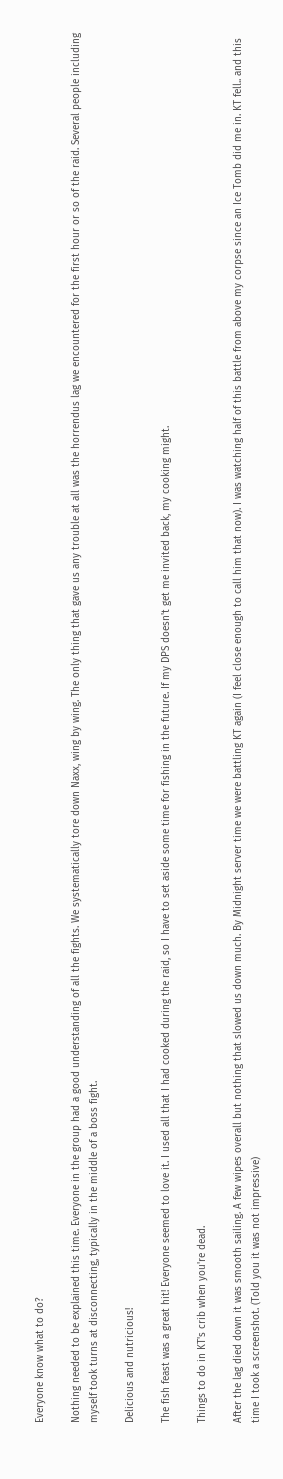Everyone know what to do?

Nothing needed to be explained this time. Everyone in the group had a good understanding of all the fights. We systematically tore down Naxx, wing by wing. The only thing that gave us any trouble at all was the horrendus lag we encountered for the first hour or so of the raid. Several people including myself took turns at disconnecting, typically in the middle of a boss fight.

Delicious and nutricious!

The fish feast was a great hit! Everyone seemed to love it. I used all that I had cooked during the raid, so I have to set aside some time for fishing in the future. If my DPS doesn't get me invited back, my cooking might.

Things to do in KT's crib when you're dead.

After the lag died down it was smooth sailing. A few wipes overall but nothing that slowed us down much. By Midnight server time we were battling KT again (I feel close enough to call him that now). I was watching half of this battle from above my corpse since an Ice Tomb did me in. KT fell.. and this time I took a screenshot. (Told you it was not impressive)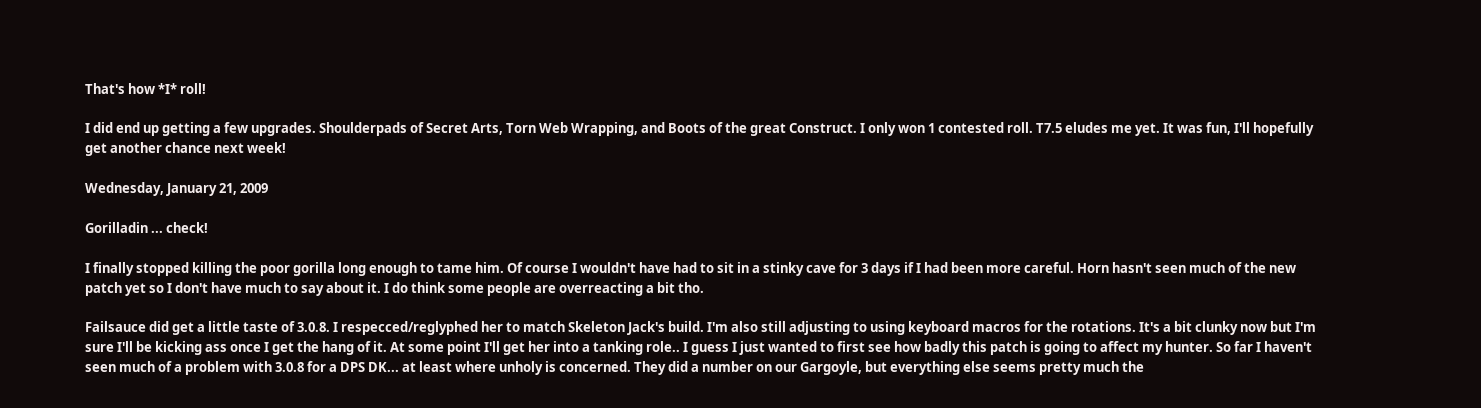That's how *I* roll!

I did end up getting a few upgrades. Shoulderpads of Secret Arts, Torn Web Wrapping, and Boots of the great Construct. I only won 1 contested roll. T7.5 eludes me yet. It was fun, I'll hopefully get another chance next week!

Wednesday, January 21, 2009

Gorilladin ... check!

I finally stopped killing the poor gorilla long enough to tame him. Of course I wouldn't have had to sit in a stinky cave for 3 days if I had been more careful. Horn hasn't seen much of the new patch yet so I don't have much to say about it. I do think some people are overreacting a bit tho.

Failsauce did get a little taste of 3.0.8. I respecced/reglyphed her to match Skeleton Jack's build. I'm also still adjusting to using keyboard macros for the rotations. It's a bit clunky now but I'm sure I'll be kicking ass once I get the hang of it. At some point I'll get her into a tanking role.. I guess I just wanted to first see how badly this patch is going to affect my hunter. So far I haven't seen much of a problem with 3.0.8 for a DPS DK... at least where unholy is concerned. They did a number on our Gargoyle, but everything else seems pretty much the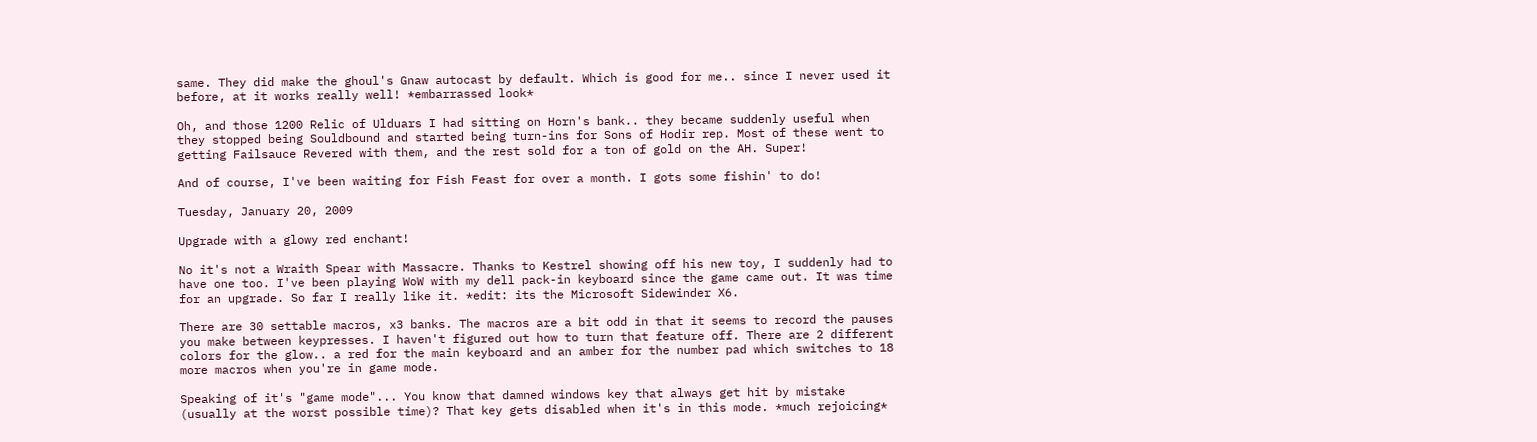same. They did make the ghoul's Gnaw autocast by default. Which is good for me.. since I never used it before, at it works really well! *embarrassed look*

Oh, and those 1200 Relic of Ulduars I had sitting on Horn's bank.. they became suddenly useful when they stopped being Souldbound and started being turn-ins for Sons of Hodir rep. Most of these went to getting Failsauce Revered with them, and the rest sold for a ton of gold on the AH. Super!

And of course, I've been waiting for Fish Feast for over a month. I gots some fishin' to do!

Tuesday, January 20, 2009

Upgrade with a glowy red enchant!

No it's not a Wraith Spear with Massacre. Thanks to Kestrel showing off his new toy, I suddenly had to have one too. I've been playing WoW with my dell pack-in keyboard since the game came out. It was time for an upgrade. So far I really like it. *edit: its the Microsoft Sidewinder X6.

There are 30 settable macros, x3 banks. The macros are a bit odd in that it seems to record the pauses you make between keypresses. I haven't figured out how to turn that feature off. There are 2 different colors for the glow.. a red for the main keyboard and an amber for the number pad which switches to 18 more macros when you're in game mode.

Speaking of it's "game mode"... You know that damned windows key that always get hit by mistake (usually at the worst possible time)? That key gets disabled when it's in this mode. *much rejoicing*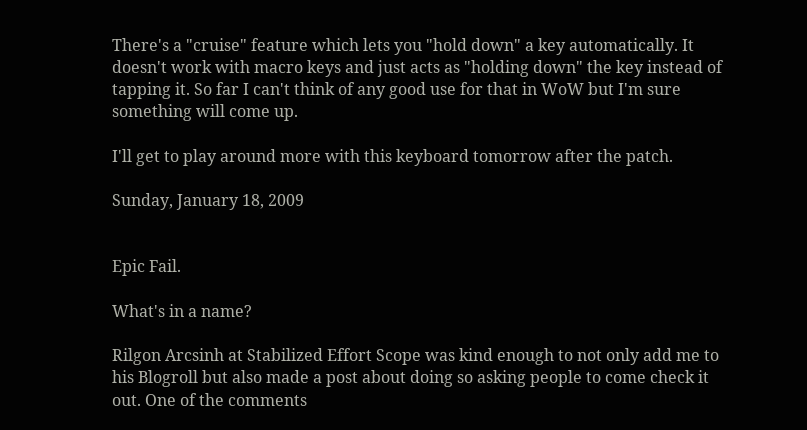There's a "cruise" feature which lets you "hold down" a key automatically. It doesn't work with macro keys and just acts as "holding down" the key instead of tapping it. So far I can't think of any good use for that in WoW but I'm sure something will come up.

I'll get to play around more with this keyboard tomorrow after the patch.

Sunday, January 18, 2009


Epic Fail.

What's in a name?

Rilgon Arcsinh at Stabilized Effort Scope was kind enough to not only add me to his Blogroll but also made a post about doing so asking people to come check it out. One of the comments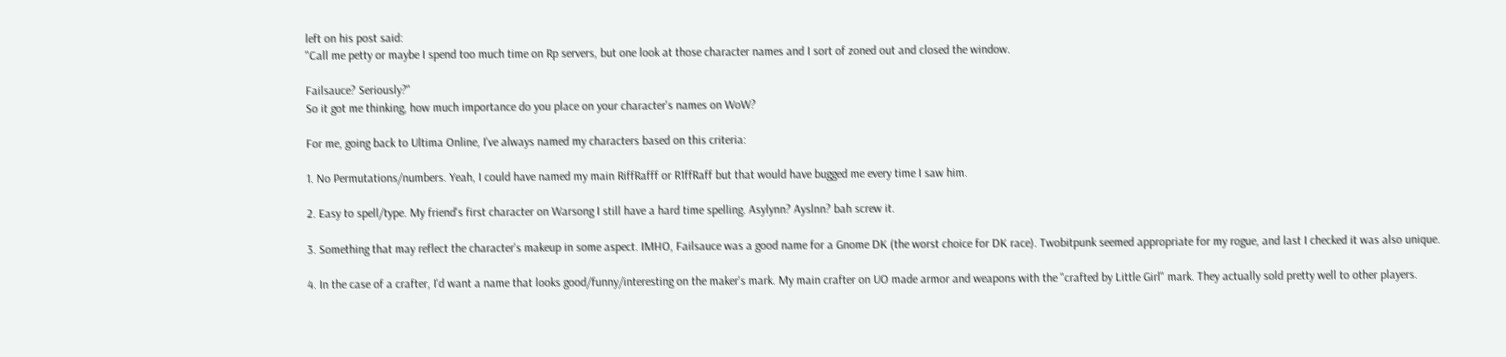left on his post said:
"Call me petty or maybe I spend too much time on Rp servers, but one look at those character names and I sort of zoned out and closed the window.

Failsauce? Seriously?"
So it got me thinking, how much importance do you place on your character's names on WoW?

For me, going back to Ultima Online, I've always named my characters based on this criteria:

1. No Permutations/numbers. Yeah, I could have named my main RiffRafff or R1ffRaff but that would have bugged me every time I saw him.

2. Easy to spell/type. My friend's first character on Warsong I still have a hard time spelling. Asylynn? Ayslnn? bah screw it.

3. Something that may reflect the character's makeup in some aspect. IMHO, Failsauce was a good name for a Gnome DK (the worst choice for DK race). Twobitpunk seemed appropriate for my rogue, and last I checked it was also unique.

4. In the case of a crafter, I'd want a name that looks good/funny/interesting on the maker's mark. My main crafter on UO made armor and weapons with the "crafted by Little Girl" mark. They actually sold pretty well to other players.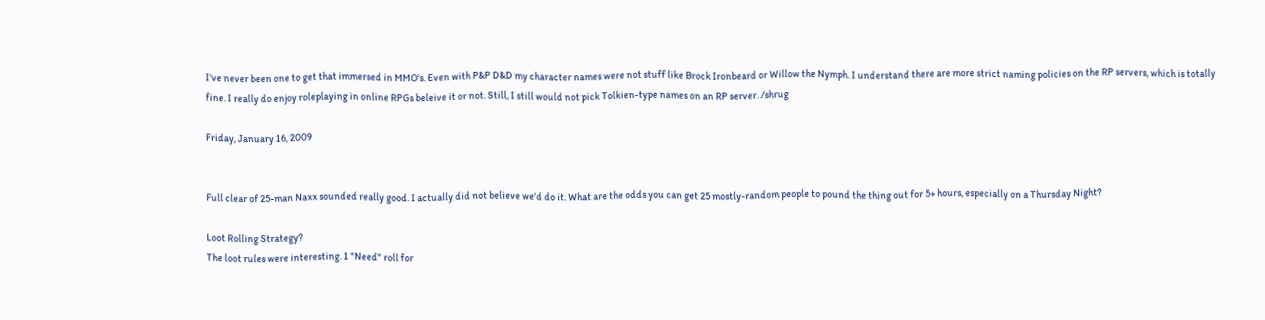I've never been one to get that immersed in MMO's. Even with P&P D&D my character names were not stuff like Brock Ironbeard or Willow the Nymph. I understand there are more strict naming policies on the RP servers, which is totally fine. I really do enjoy roleplaying in online RPGs beleive it or not. Still, I still would not pick Tolkien-type names on an RP server. /shrug

Friday, January 16, 2009


Full clear of 25-man Naxx sounded really good. I actually did not believe we'd do it. What are the odds you can get 25 mostly-random people to pound the thing out for 5+ hours, especially on a Thursday Night?

Loot Rolling Strategy?
The loot rules were interesting. 1 "Need" roll for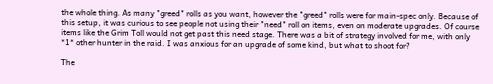the whole thing. As many "greed" rolls as you want, however the "greed" rolls were for main-spec only. Because of this setup, it was curious to see people not using their "need" roll on items, even on moderate upgrades. Of course items like the Grim Toll would not get past this need stage. There was a bit of strategy involved for me, with only *1* other hunter in the raid. I was anxious for an upgrade of some kind, but what to shoot for?

The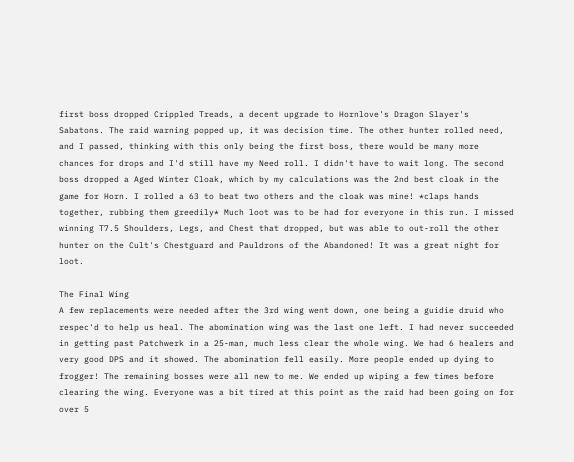first boss dropped Crippled Treads, a decent upgrade to Hornlove's Dragon Slayer's Sabatons. The raid warning popped up, it was decision time. The other hunter rolled need, and I passed, thinking with this only being the first boss, there would be many more chances for drops and I'd still have my Need roll. I didn't have to wait long. The second boss dropped a Aged Winter Cloak, which by my calculations was the 2nd best cloak in the game for Horn. I rolled a 63 to beat two others and the cloak was mine! *claps hands together, rubbing them greedily* Much loot was to be had for everyone in this run. I missed winning T7.5 Shoulders, Legs, and Chest that dropped, but was able to out-roll the other hunter on the Cult's Chestguard and Pauldrons of the Abandoned! It was a great night for loot.

The Final Wing
A few replacements were needed after the 3rd wing went down, one being a guidie druid who respec'd to help us heal. The abomination wing was the last one left. I had never succeeded in getting past Patchwerk in a 25-man, much less clear the whole wing. We had 6 healers and very good DPS and it showed. The abomination fell easily. More people ended up dying to frogger! The remaining bosses were all new to me. We ended up wiping a few times before clearing the wing. Everyone was a bit tired at this point as the raid had been going on for over 5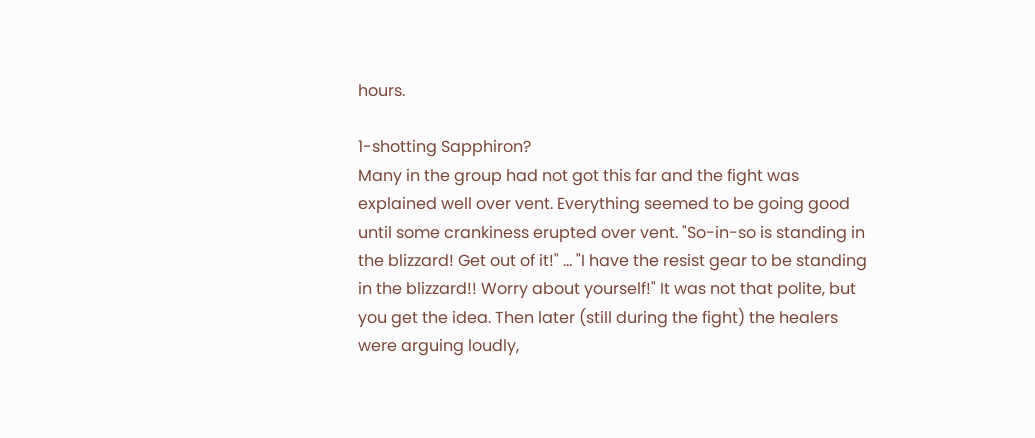hours.

1-shotting Sapphiron?
Many in the group had not got this far and the fight was explained well over vent. Everything seemed to be going good until some crankiness erupted over vent. "So-in-so is standing in the blizzard! Get out of it!" ... "I have the resist gear to be standing in the blizzard!! Worry about yourself!" It was not that polite, but you get the idea. Then later (still during the fight) the healers were arguing loudly,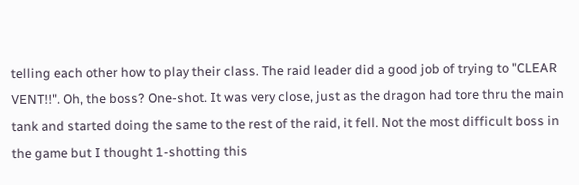telling each other how to play their class. The raid leader did a good job of trying to "CLEAR VENT!!". Oh, the boss? One-shot. It was very close, just as the dragon had tore thru the main tank and started doing the same to the rest of the raid, it fell. Not the most difficult boss in the game but I thought 1-shotting this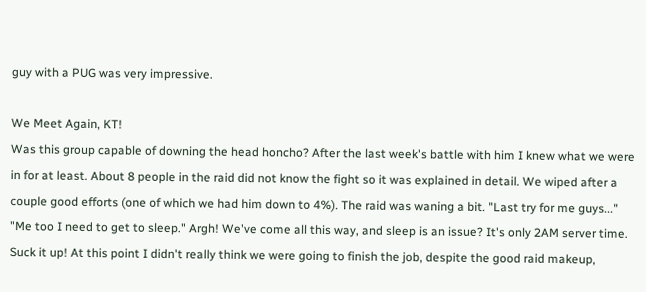guy with a PUG was very impressive.

We Meet Again, KT!
Was this group capable of downing the head honcho? After the last week's battle with him I knew what we were in for at least. About 8 people in the raid did not know the fight so it was explained in detail. We wiped after a couple good efforts (one of which we had him down to 4%). The raid was waning a bit. "Last try for me guys..." "Me too I need to get to sleep." Argh! We've come all this way, and sleep is an issue? It's only 2AM server time. Suck it up! At this point I didn't really think we were going to finish the job, despite the good raid makeup,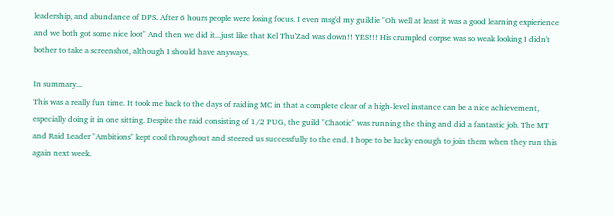leadership, and abundance of DPS. After 6 hours people were losing focus. I even msg'd my guildie "Oh well at least it was a good learning expierience and we both got some nice loot" And then we did it...just like that Kel Thu'Zad was down!! YES!!! His crumpled corpse was so weak looking I didn't bother to take a screenshot, although I should have anyways.

In summary...
This was a really fun time. It took me back to the days of raiding MC in that a complete clear of a high-level instance can be a nice achievement, especially doing it in one sitting. Despite the raid consisting of 1/2 PUG, the guild "Chaotic" was running the thing and did a fantastic job. The MT and Raid Leader "Ambitions" kept cool throughout and steered us successfully to the end. I hope to be lucky enough to join them when they run this again next week.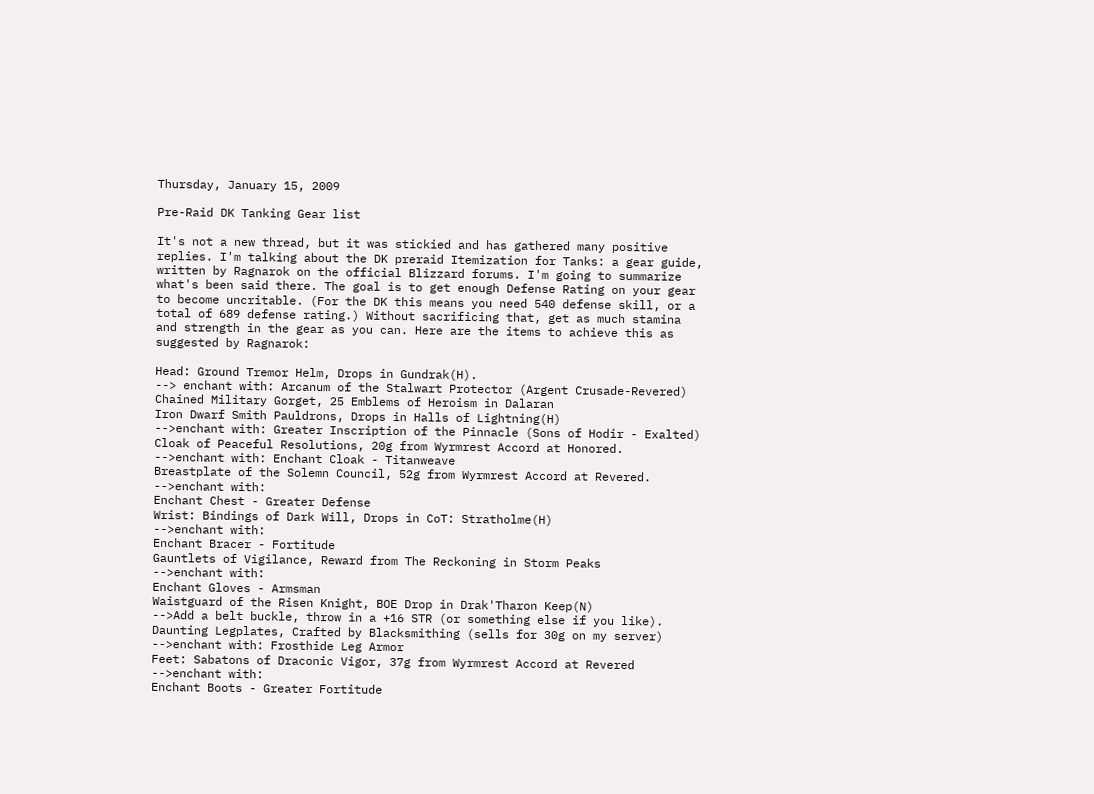Thursday, January 15, 2009

Pre-Raid DK Tanking Gear list

It's not a new thread, but it was stickied and has gathered many positive replies. I'm talking about the DK preraid Itemization for Tanks: a gear guide, written by Ragnarok on the official Blizzard forums. I'm going to summarize what's been said there. The goal is to get enough Defense Rating on your gear to become uncritable. (For the DK this means you need 540 defense skill, or a total of 689 defense rating.) Without sacrificing that, get as much stamina and strength in the gear as you can. Here are the items to achieve this as suggested by Ragnarok:

Head: Ground Tremor Helm, Drops in Gundrak(H).
--> enchant with: Arcanum of the Stalwart Protector (Argent Crusade-Revered)
Chained Military Gorget, 25 Emblems of Heroism in Dalaran
Iron Dwarf Smith Pauldrons, Drops in Halls of Lightning(H)
-->enchant with: Greater Inscription of the Pinnacle (Sons of Hodir - Exalted)
Cloak of Peaceful Resolutions, 20g from Wyrmrest Accord at Honored.
-->enchant with: Enchant Cloak - Titanweave
Breastplate of the Solemn Council, 52g from Wyrmrest Accord at Revered.
-->enchant with:
Enchant Chest - Greater Defense
Wrist: Bindings of Dark Will, Drops in CoT: Stratholme(H)
-->enchant with:
Enchant Bracer - Fortitude
Gauntlets of Vigilance, Reward from The Reckoning in Storm Peaks
-->enchant with:
Enchant Gloves - Armsman
Waistguard of the Risen Knight, BOE Drop in Drak'Tharon Keep(N)
-->Add a belt buckle, throw in a +16 STR (or something else if you like).
Daunting Legplates, Crafted by Blacksmithing (sells for 30g on my server)
-->enchant with: Frosthide Leg Armor
Feet: Sabatons of Draconic Vigor, 37g from Wyrmrest Accord at Revered
-->enchant with:
Enchant Boots - Greater Fortitude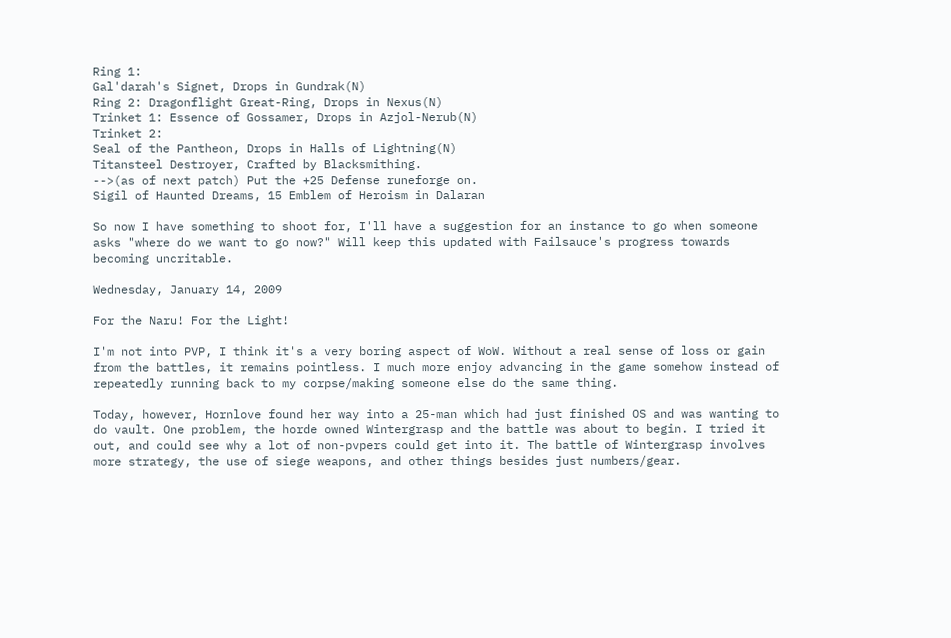Ring 1:
Gal'darah's Signet, Drops in Gundrak(N)
Ring 2: Dragonflight Great-Ring, Drops in Nexus(N)
Trinket 1: Essence of Gossamer, Drops in Azjol-Nerub(N)
Trinket 2:
Seal of the Pantheon, Drops in Halls of Lightning(N)
Titansteel Destroyer, Crafted by Blacksmithing.
-->(as of next patch) Put the +25 Defense runeforge on.
Sigil of Haunted Dreams, 15 Emblem of Heroism in Dalaran

So now I have something to shoot for, I'll have a suggestion for an instance to go when someone asks "where do we want to go now?" Will keep this updated with Failsauce's progress towards becoming uncritable.

Wednesday, January 14, 2009

For the Naru! For the Light!

I'm not into PVP, I think it's a very boring aspect of WoW. Without a real sense of loss or gain from the battles, it remains pointless. I much more enjoy advancing in the game somehow instead of repeatedly running back to my corpse/making someone else do the same thing.

Today, however, Hornlove found her way into a 25-man which had just finished OS and was wanting to do vault. One problem, the horde owned Wintergrasp and the battle was about to begin. I tried it out, and could see why a lot of non-pvpers could get into it. The battle of Wintergrasp involves more strategy, the use of siege weapons, and other things besides just numbers/gear.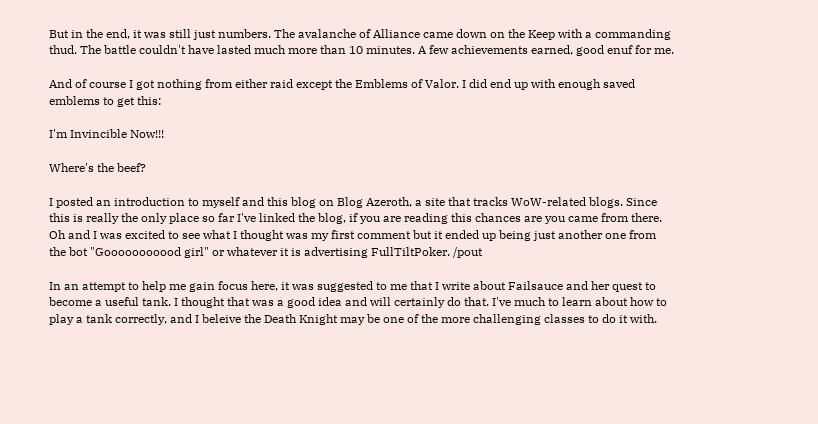But in the end, it was still just numbers. The avalanche of Alliance came down on the Keep with a commanding thud. The battle couldn't have lasted much more than 10 minutes. A few achievements earned, good enuf for me.

And of course I got nothing from either raid except the Emblems of Valor. I did end up with enough saved emblems to get this:

I'm Invincible Now!!!

Where's the beef?

I posted an introduction to myself and this blog on Blog Azeroth, a site that tracks WoW-related blogs. Since this is really the only place so far I've linked the blog, if you are reading this chances are you came from there. Oh and I was excited to see what I thought was my first comment but it ended up being just another one from the bot "Gooooooooood girl" or whatever it is advertising FullTiltPoker. /pout

In an attempt to help me gain focus here, it was suggested to me that I write about Failsauce and her quest to become a useful tank. I thought that was a good idea and will certainly do that. I've much to learn about how to play a tank correctly, and I beleive the Death Knight may be one of the more challenging classes to do it with.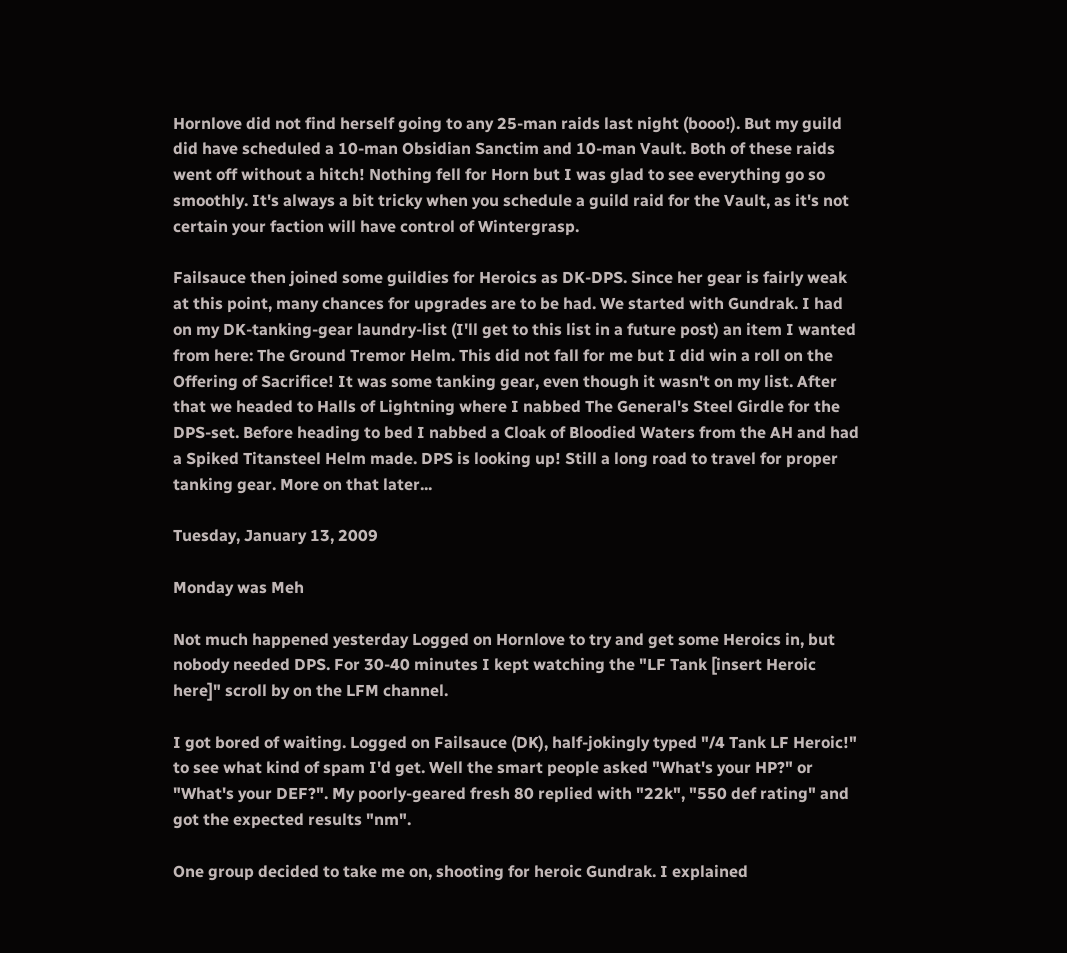Hornlove did not find herself going to any 25-man raids last night (booo!). But my guild did have scheduled a 10-man Obsidian Sanctim and 10-man Vault. Both of these raids went off without a hitch! Nothing fell for Horn but I was glad to see everything go so smoothly. It's always a bit tricky when you schedule a guild raid for the Vault, as it's not certain your faction will have control of Wintergrasp.

Failsauce then joined some guildies for Heroics as DK-DPS. Since her gear is fairly weak at this point, many chances for upgrades are to be had. We started with Gundrak. I had on my DK-tanking-gear laundry-list (I'll get to this list in a future post) an item I wanted from here: The Ground Tremor Helm. This did not fall for me but I did win a roll on the Offering of Sacrifice! It was some tanking gear, even though it wasn't on my list. After that we headed to Halls of Lightning where I nabbed The General's Steel Girdle for the DPS-set. Before heading to bed I nabbed a Cloak of Bloodied Waters from the AH and had a Spiked Titansteel Helm made. DPS is looking up! Still a long road to travel for proper tanking gear. More on that later...

Tuesday, January 13, 2009

Monday was Meh

Not much happened yesterday Logged on Hornlove to try and get some Heroics in, but nobody needed DPS. For 30-40 minutes I kept watching the "LF Tank [insert Heroic here]" scroll by on the LFM channel.

I got bored of waiting. Logged on Failsauce (DK), half-jokingly typed "/4 Tank LF Heroic!" to see what kind of spam I'd get. Well the smart people asked "What's your HP?" or "What's your DEF?". My poorly-geared fresh 80 replied with "22k", "550 def rating" and got the expected results "nm".

One group decided to take me on, shooting for heroic Gundrak. I explained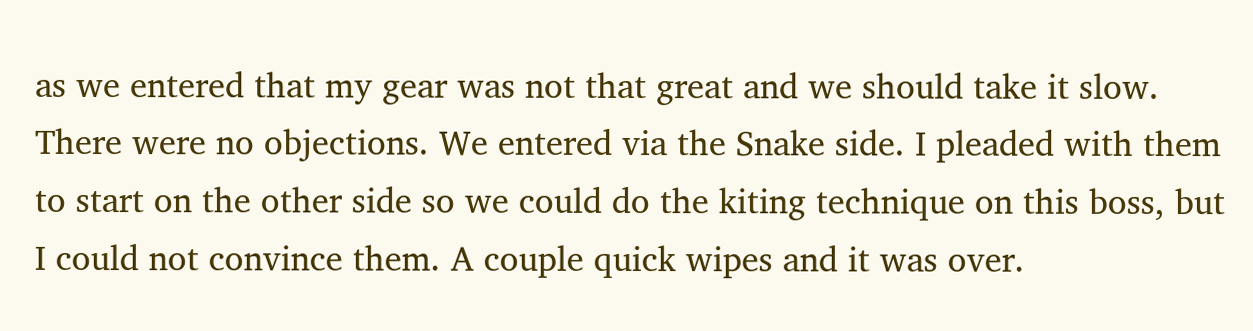as we entered that my gear was not that great and we should take it slow. There were no objections. We entered via the Snake side. I pleaded with them to start on the other side so we could do the kiting technique on this boss, but I could not convince them. A couple quick wipes and it was over.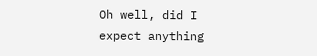Oh well, did I expect anything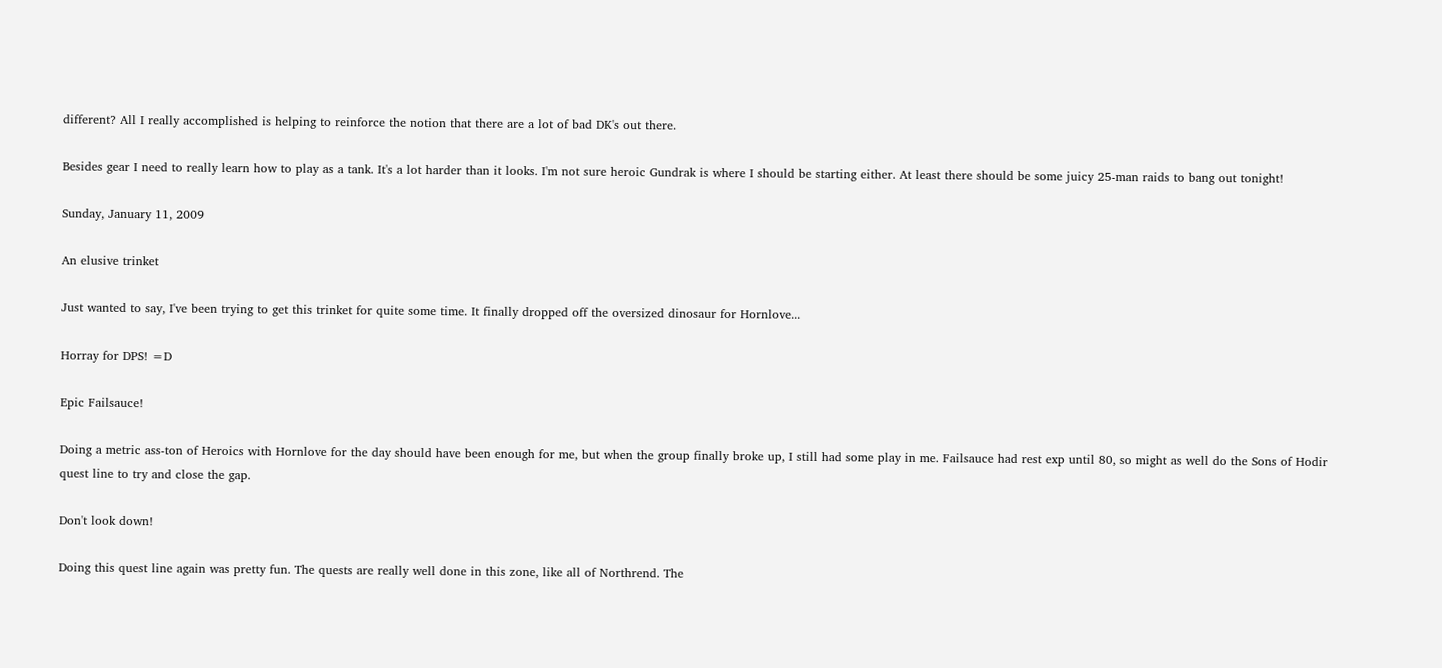different? All I really accomplished is helping to reinforce the notion that there are a lot of bad DK's out there.

Besides gear I need to really learn how to play as a tank. It's a lot harder than it looks. I'm not sure heroic Gundrak is where I should be starting either. At least there should be some juicy 25-man raids to bang out tonight!

Sunday, January 11, 2009

An elusive trinket

Just wanted to say, I've been trying to get this trinket for quite some time. It finally dropped off the oversized dinosaur for Hornlove...

Horray for DPS! =D

Epic Failsauce!

Doing a metric ass-ton of Heroics with Hornlove for the day should have been enough for me, but when the group finally broke up, I still had some play in me. Failsauce had rest exp until 80, so might as well do the Sons of Hodir quest line to try and close the gap.

Don't look down!

Doing this quest line again was pretty fun. The quests are really well done in this zone, like all of Northrend. The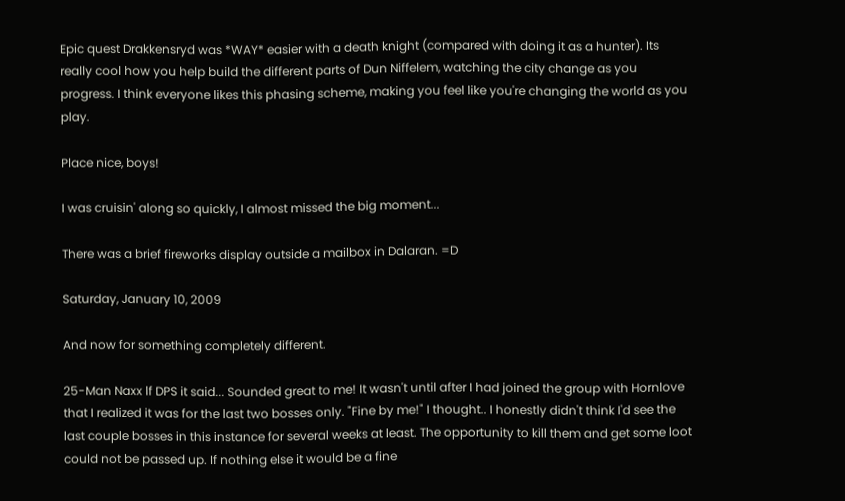Epic quest Drakkensryd was *WAY* easier with a death knight (compared with doing it as a hunter). Its really cool how you help build the different parts of Dun Niffelem, watching the city change as you progress. I think everyone likes this phasing scheme, making you feel like you're changing the world as you play.

Place nice, boys!

I was cruisin' along so quickly, I almost missed the big moment...

There was a brief fireworks display outside a mailbox in Dalaran. =D

Saturday, January 10, 2009

And now for something completely different.

25-Man Naxx lf DPS it said... Sounded great to me! It wasn't until after I had joined the group with Hornlove that I realized it was for the last two bosses only. "Fine by me!" I thought.. I honestly didn't think I'd see the last couple bosses in this instance for several weeks at least. The opportunity to kill them and get some loot could not be passed up. If nothing else it would be a fine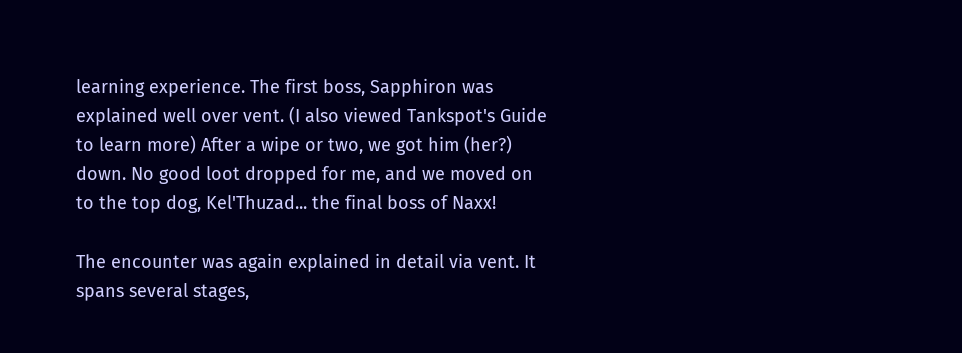learning experience. The first boss, Sapphiron was explained well over vent. (I also viewed Tankspot's Guide to learn more) After a wipe or two, we got him (her?) down. No good loot dropped for me, and we moved on to the top dog, Kel'Thuzad... the final boss of Naxx!

The encounter was again explained in detail via vent. It spans several stages,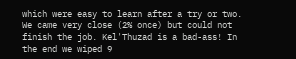which were easy to learn after a try or two. We came very close (2% once) but could not finish the job. Kel'Thuzad is a bad-ass! In the end we wiped 9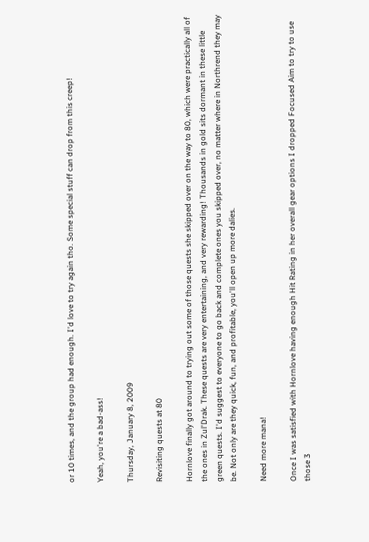or 10 times, and the group had enough. I'd love to try again tho. Some special stuff can drop from this creep!

Yeah, you're a bad-ass!

Thursday, January 8, 2009

Revisiting quests at 80

Hornlove finally got around to trying out some of those quests she skipped over on the way to 80, which were practically all of the ones in Zul'Drak. These quests are very entertaining, and very rewarding! Thousands in gold sits dormant in these little green quests. I'd suggest to everyone to go back and complete ones you skipped over, no matter where in Northrend they may be. Not only are they quick, fun, and profitable, you'll open up more dalies.

Need more mana!

Once I was satisfied with Hornlove having enough Hit Rating in her overall gear options I dropped Focused Aim to try to use those 3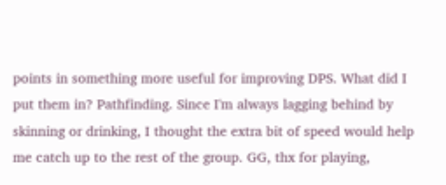points in something more useful for improving DPS. What did I put them in? Pathfinding. Since I'm always lagging behind by skinning or drinking, I thought the extra bit of speed would help me catch up to the rest of the group. GG, thx for playing,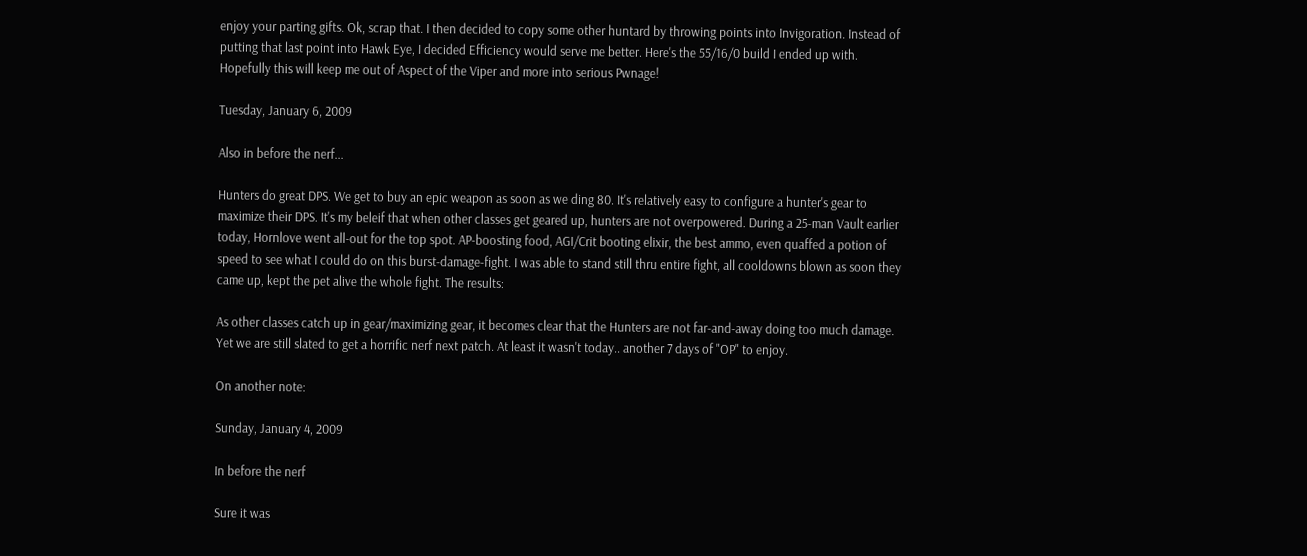enjoy your parting gifts. Ok, scrap that. I then decided to copy some other huntard by throwing points into Invigoration. Instead of putting that last point into Hawk Eye, I decided Efficiency would serve me better. Here's the 55/16/0 build I ended up with. Hopefully this will keep me out of Aspect of the Viper and more into serious Pwnage!

Tuesday, January 6, 2009

Also in before the nerf...

Hunters do great DPS. We get to buy an epic weapon as soon as we ding 80. It's relatively easy to configure a hunter's gear to maximize their DPS. It's my beleif that when other classes get geared up, hunters are not overpowered. During a 25-man Vault earlier today, Hornlove went all-out for the top spot. AP-boosting food, AGI/Crit booting elixir, the best ammo, even quaffed a potion of speed to see what I could do on this burst-damage-fight. I was able to stand still thru entire fight, all cooldowns blown as soon they came up, kept the pet alive the whole fight. The results:

As other classes catch up in gear/maximizing gear, it becomes clear that the Hunters are not far-and-away doing too much damage. Yet we are still slated to get a horrific nerf next patch. At least it wasn't today.. another 7 days of "OP" to enjoy.

On another note:

Sunday, January 4, 2009

In before the nerf

Sure it was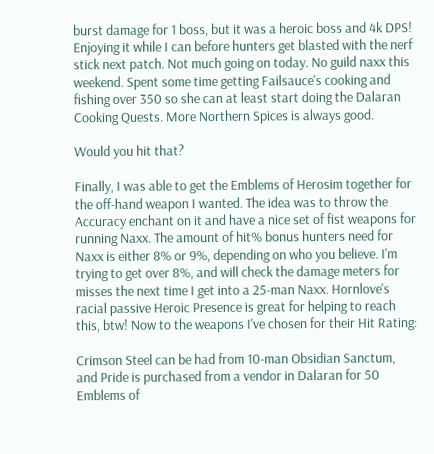burst damage for 1 boss, but it was a heroic boss and 4k DPS! Enjoying it while I can before hunters get blasted with the nerf stick next patch. Not much going on today. No guild naxx this weekend. Spent some time getting Failsauce's cooking and fishing over 350 so she can at least start doing the Dalaran Cooking Quests. More Northern Spices is always good.

Would you hit that?

Finally, I was able to get the Emblems of Herosim together for the off-hand weapon I wanted. The idea was to throw the Accuracy enchant on it and have a nice set of fist weapons for running Naxx. The amount of hit% bonus hunters need for Naxx is either 8% or 9%, depending on who you believe. I'm trying to get over 8%, and will check the damage meters for misses the next time I get into a 25-man Naxx. Hornlove's racial passive Heroic Presence is great for helping to reach this, btw! Now to the weapons I've chosen for their Hit Rating:

Crimson Steel can be had from 10-man Obsidian Sanctum, and Pride is purchased from a vendor in Dalaran for 50 Emblems of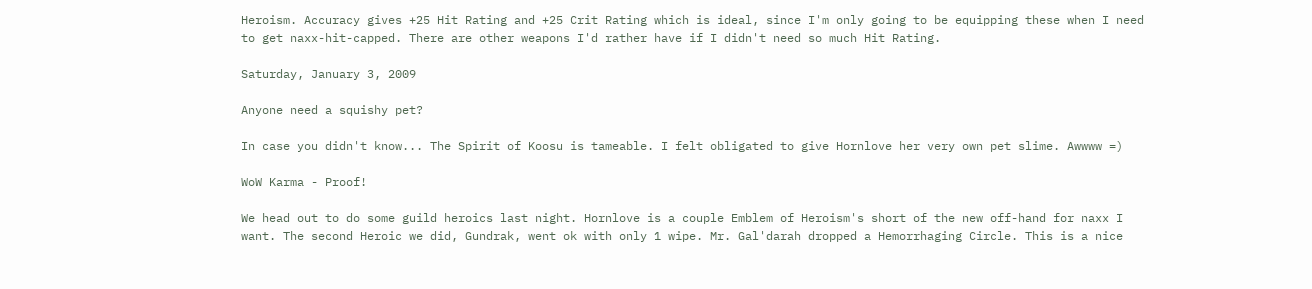Heroism. Accuracy gives +25 Hit Rating and +25 Crit Rating which is ideal, since I'm only going to be equipping these when I need to get naxx-hit-capped. There are other weapons I'd rather have if I didn't need so much Hit Rating.

Saturday, January 3, 2009

Anyone need a squishy pet?

In case you didn't know... The Spirit of Koosu is tameable. I felt obligated to give Hornlove her very own pet slime. Awwww =)

WoW Karma - Proof!

We head out to do some guild heroics last night. Hornlove is a couple Emblem of Heroism's short of the new off-hand for naxx I want. The second Heroic we did, Gundrak, went ok with only 1 wipe. Mr. Gal'darah dropped a Hemorrhaging Circle. This is a nice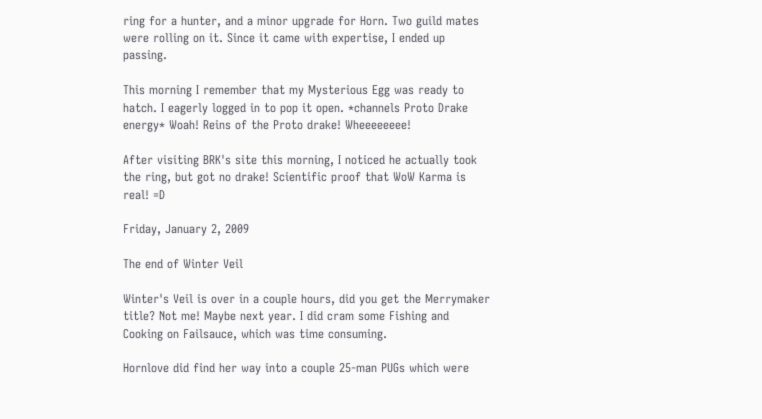ring for a hunter, and a minor upgrade for Horn. Two guild mates were rolling on it. Since it came with expertise, I ended up passing.

This morning I remember that my Mysterious Egg was ready to hatch. I eagerly logged in to pop it open. *channels Proto Drake energy* Woah! Reins of the Proto drake! Wheeeeeeee!

After visiting BRK's site this morning, I noticed he actually took the ring, but got no drake! Scientific proof that WoW Karma is real! =D

Friday, January 2, 2009

The end of Winter Veil

Winter's Veil is over in a couple hours, did you get the Merrymaker title? Not me! Maybe next year. I did cram some Fishing and Cooking on Failsauce, which was time consuming.

Hornlove did find her way into a couple 25-man PUGs which were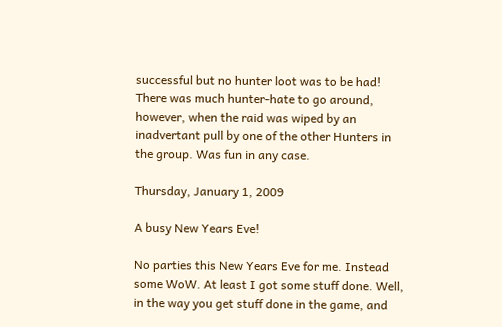successful but no hunter loot was to be had! There was much hunter-hate to go around, however, when the raid was wiped by an inadvertant pull by one of the other Hunters in the group. Was fun in any case.

Thursday, January 1, 2009

A busy New Years Eve!

No parties this New Years Eve for me. Instead some WoW. At least I got some stuff done. Well, in the way you get stuff done in the game, and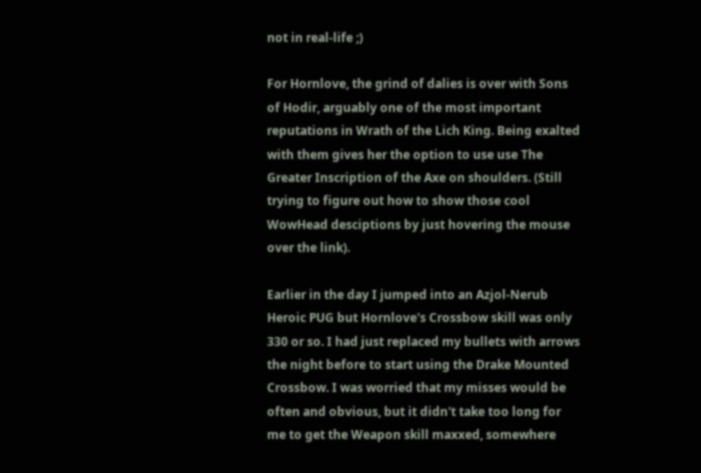not in real-life ;)

For Hornlove, the grind of dalies is over with Sons of Hodir, arguably one of the most important reputations in Wrath of the Lich King. Being exalted with them gives her the option to use use The Greater Inscription of the Axe on shoulders. (Still trying to figure out how to show those cool WowHead desciptions by just hovering the mouse over the link).

Earlier in the day I jumped into an Azjol-Nerub Heroic PUG but Hornlove's Crossbow skill was only 330 or so. I had just replaced my bullets with arrows the night before to start using the Drake Mounted Crossbow. I was worried that my misses would be often and obvious, but it didn't take too long for me to get the Weapon skill maxxed, somewhere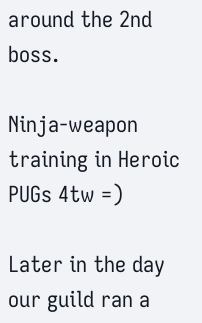around the 2nd boss.

Ninja-weapon training in Heroic PUGs 4tw =)

Later in the day our guild ran a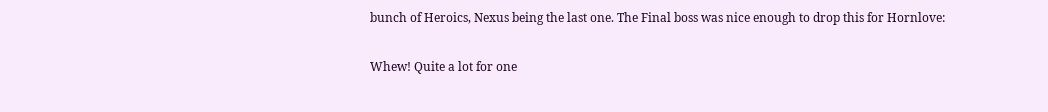bunch of Heroics, Nexus being the last one. The Final boss was nice enough to drop this for Hornlove:

Whew! Quite a lot for one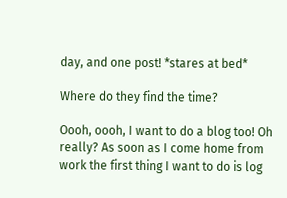day, and one post! *stares at bed*

Where do they find the time?

Oooh, oooh, I want to do a blog too! Oh really? As soon as I come home from work the first thing I want to do is log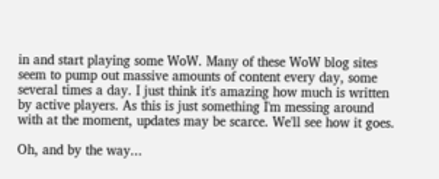in and start playing some WoW. Many of these WoW blog sites seem to pump out massive amounts of content every day, some several times a day. I just think it's amazing how much is written by active players. As this is just something I'm messing around with at the moment, updates may be scarce. We'll see how it goes.

Oh, and by the way...